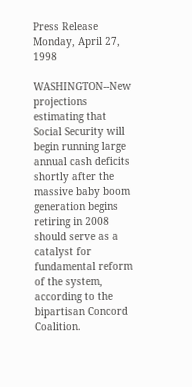Press Release
Monday, April 27, 1998

WASHINGTON--New projections estimating that Social Security will begin running large annual cash deficits shortly after the massive baby boom generation begins retiring in 2008 should serve as a catalyst for fundamental reform of the system, according to the bipartisan Concord Coalition.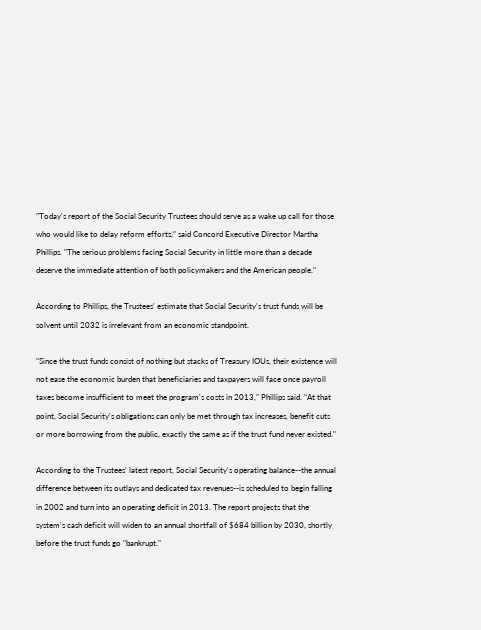"Today's report of the Social Security Trustees should serve as a wake up call for those who would like to delay reform efforts," said Concord Executive Director Martha Phillips. "The serious problems facing Social Security in little more than a decade deserve the immediate attention of both policymakers and the American people."

According to Phillips, the Trustees' estimate that Social Security's trust funds will be solvent until 2032 is irrelevant from an economic standpoint.

"Since the trust funds consist of nothing but stacks of Treasury IOUs, their existence will not ease the economic burden that beneficiaries and taxpayers will face once payroll taxes become insufficient to meet the program's costs in 2013," Phillips said. "At that point, Social Security's obligations can only be met through tax increases, benefit cuts or more borrowing from the public, exactly the same as if the trust fund never existed."

According to the Trustees' latest report, Social Security's operating balance--the annual difference between its outlays and dedicated tax revenues--is scheduled to begin falling in 2002 and turn into an operating deficit in 2013. The report projects that the system's cash deficit will widen to an annual shortfall of $684 billion by 2030, shortly before the trust funds go "bankrupt."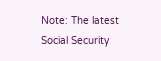Note: The latest Social Security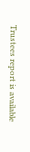Trustees report is available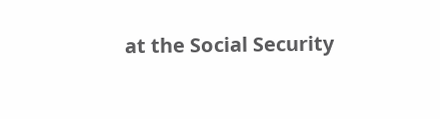at the Social Security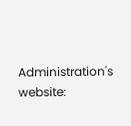Administration's website: